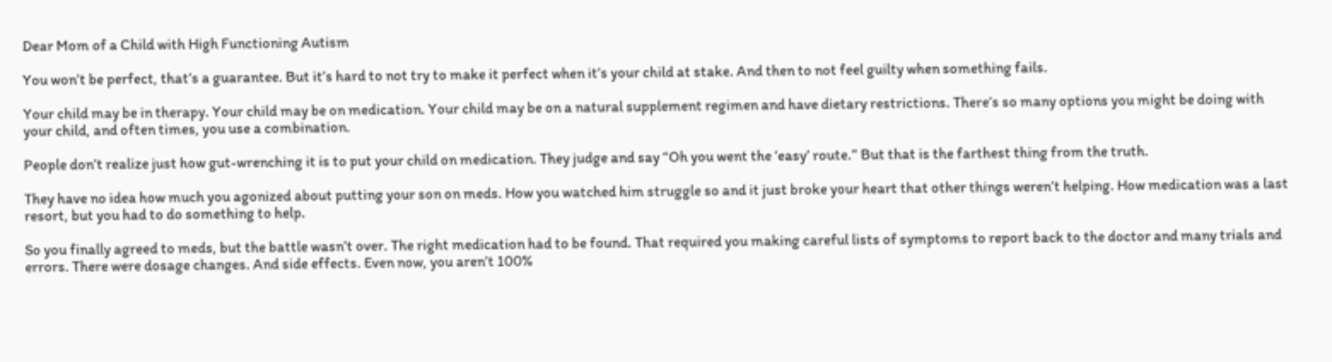Dear Mom of a Child with High Functioning Autism

You won’t be perfect, that’s a guarantee. But it’s hard to not try to make it perfect when it’s your child at stake. And then to not feel guilty when something fails.

Your child may be in therapy. Your child may be on medication. Your child may be on a natural supplement regimen and have dietary restrictions. There’s so many options you might be doing with your child, and often times, you use a combination.

People don’t realize just how gut-wrenching it is to put your child on medication. They judge and say “Oh you went the ‘easy’ route.” But that is the farthest thing from the truth.

They have no idea how much you agonized about putting your son on meds. How you watched him struggle so and it just broke your heart that other things weren’t helping. How medication was a last resort, but you had to do something to help.

So you finally agreed to meds, but the battle wasn’t over. The right medication had to be found. That required you making careful lists of symptoms to report back to the doctor and many trials and errors. There were dosage changes. And side effects. Even now, you aren’t 100%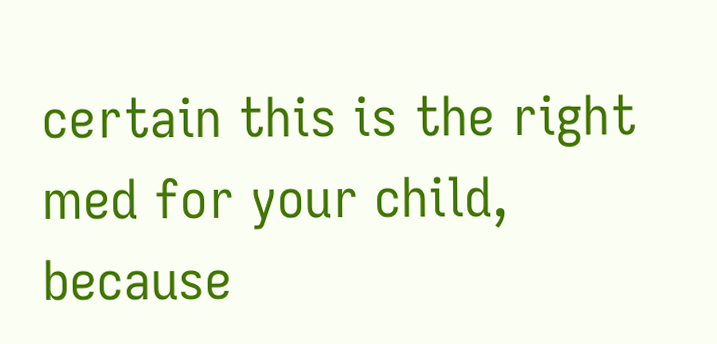certain this is the right med for your child, because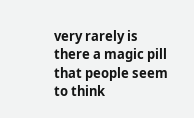very rarely is there a magic pill that people seem to think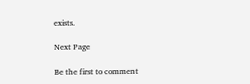exists.

Next Page

Be the first to comment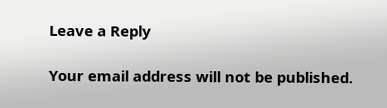Leave a Reply

Your email address will not be published.